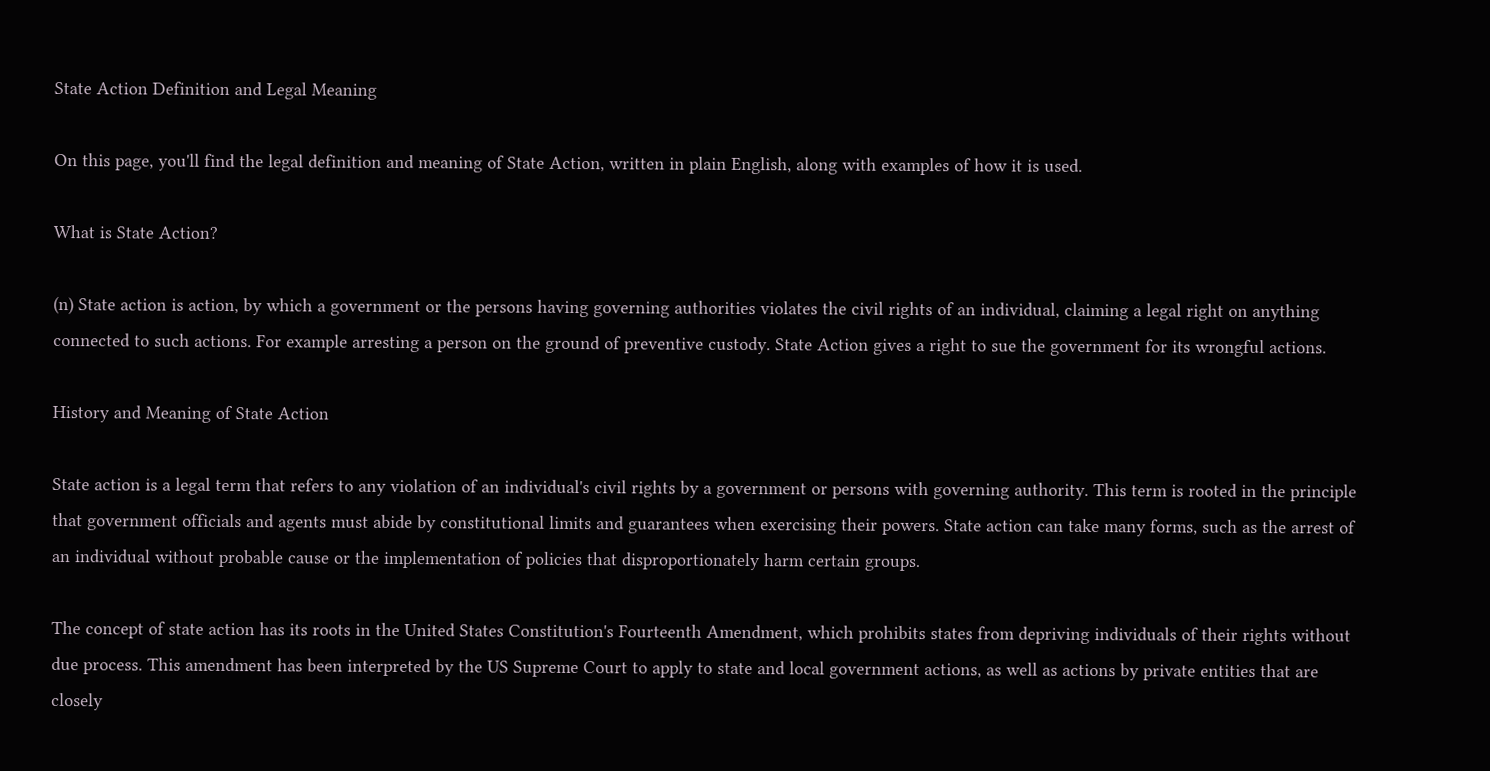State Action Definition and Legal Meaning

On this page, you'll find the legal definition and meaning of State Action, written in plain English, along with examples of how it is used.

What is State Action?

(n) State action is action, by which a government or the persons having governing authorities violates the civil rights of an individual, claiming a legal right on anything connected to such actions. For example arresting a person on the ground of preventive custody. State Action gives a right to sue the government for its wrongful actions.

History and Meaning of State Action

State action is a legal term that refers to any violation of an individual's civil rights by a government or persons with governing authority. This term is rooted in the principle that government officials and agents must abide by constitutional limits and guarantees when exercising their powers. State action can take many forms, such as the arrest of an individual without probable cause or the implementation of policies that disproportionately harm certain groups.

The concept of state action has its roots in the United States Constitution's Fourteenth Amendment, which prohibits states from depriving individuals of their rights without due process. This amendment has been interpreted by the US Supreme Court to apply to state and local government actions, as well as actions by private entities that are closely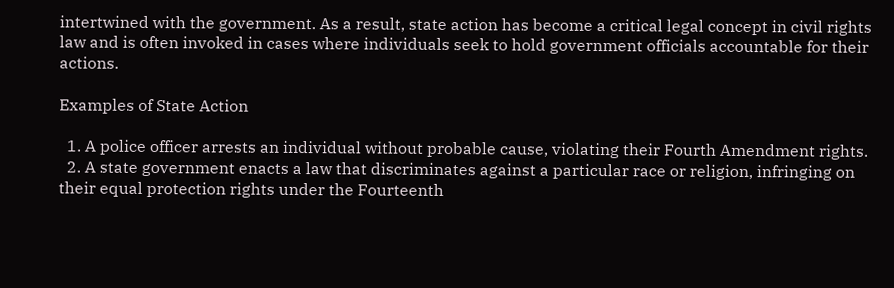intertwined with the government. As a result, state action has become a critical legal concept in civil rights law and is often invoked in cases where individuals seek to hold government officials accountable for their actions.

Examples of State Action

  1. A police officer arrests an individual without probable cause, violating their Fourth Amendment rights.
  2. A state government enacts a law that discriminates against a particular race or religion, infringing on their equal protection rights under the Fourteenth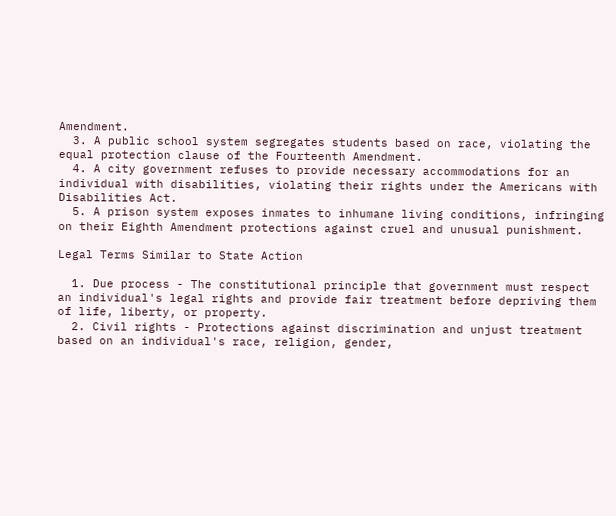Amendment.
  3. A public school system segregates students based on race, violating the equal protection clause of the Fourteenth Amendment.
  4. A city government refuses to provide necessary accommodations for an individual with disabilities, violating their rights under the Americans with Disabilities Act.
  5. A prison system exposes inmates to inhumane living conditions, infringing on their Eighth Amendment protections against cruel and unusual punishment.

Legal Terms Similar to State Action

  1. Due process - The constitutional principle that government must respect an individual's legal rights and provide fair treatment before depriving them of life, liberty, or property.
  2. Civil rights - Protections against discrimination and unjust treatment based on an individual's race, religion, gender,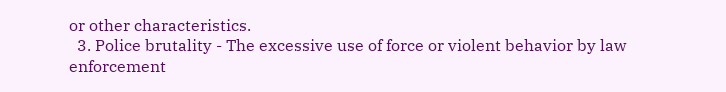or other characteristics.
  3. Police brutality - The excessive use of force or violent behavior by law enforcement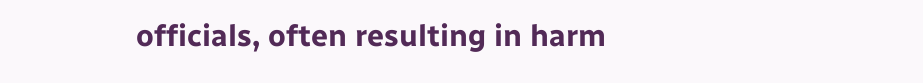officials, often resulting in harm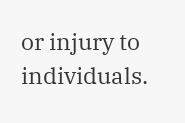or injury to individuals.